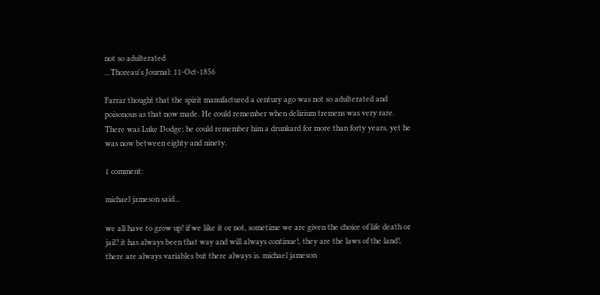not so adulterated
...Thoreau's Journal: 11-Oct-1856

Farrar thought that the spirit manufactured a century ago was not so adulterated and poisonous as that now made. He could remember when delirium tremens was very rare. There was Luke Dodge; he could remember him a drunkard for more than forty years, yet he was now between eighty and ninety.

1 comment:

michael jameson said...

we all have to grow up! if we like it or not, sometime we are given the choice of life death or jail? it has always been that way and will always continue!, they are the laws of the land!, there are always variables but there always is. michael jameson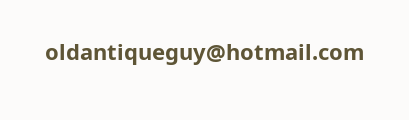oldantiqueguy@hotmail.com